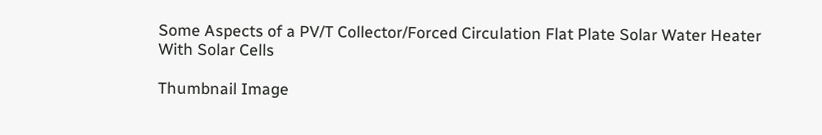Some Aspects of a PV/T Collector/Forced Circulation Flat Plate Solar Water Heater With Solar Cells

Thumbnail Image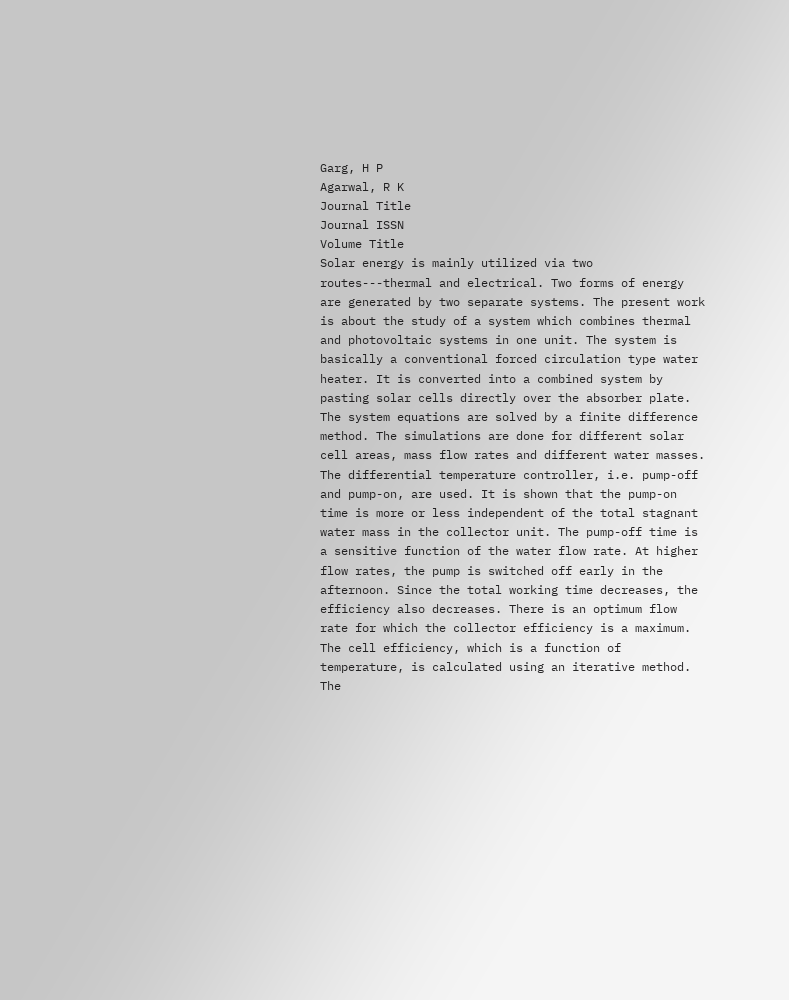Garg, H P
Agarwal, R K
Journal Title
Journal ISSN
Volume Title
Solar energy is mainly utilized via two routes---thermal and electrical. Two forms of energy are generated by two separate systems. The present work is about the study of a system which combines thermal and photovoltaic systems in one unit. The system is basically a conventional forced circulation type water heater. It is converted into a combined system by pasting solar cells directly over the absorber plate. The system equations are solved by a finite difference method. The simulations are done for different solar cell areas, mass flow rates and different water masses. The differential temperature controller, i.e. pump-off and pump-on, are used. It is shown that the pump-on time is more or less independent of the total stagnant water mass in the collector unit. The pump-off time is a sensitive function of the water flow rate. At higher flow rates, the pump is switched off early in the afternoon. Since the total working time decreases, the efficiency also decreases. There is an optimum flow rate for which the collector efficiency is a maximum. The cell efficiency, which is a function of temperature, is calculated using an iterative method. The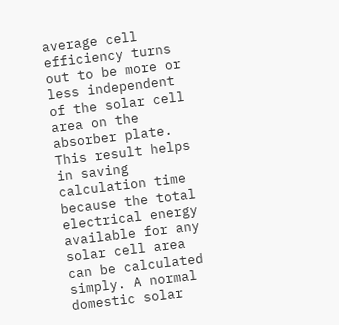average cell efficiency turns out to be more or less independent of the solar cell area on the absorber plate. This result helps in saving calculation time because the total electrical energy available for any solar cell area can be calculated simply. A normal domestic solar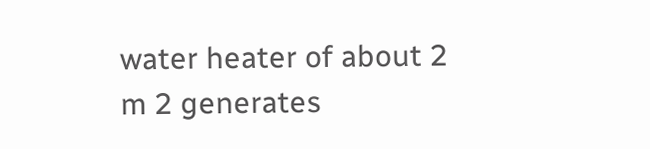water heater of about 2 m 2 generates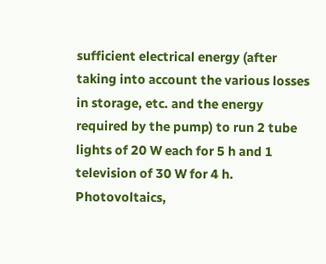sufficient electrical energy (after taking into account the various losses in storage, etc. and the energy required by the pump) to run 2 tube lights of 20 W each for 5 h and 1 television of 30 W for 4 h.
Photovoltaics,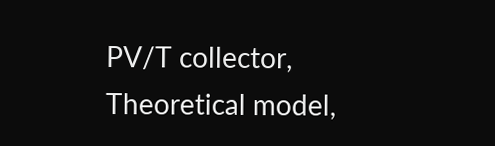PV/T collector, Theoretical model,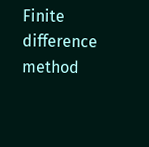Finite difference method